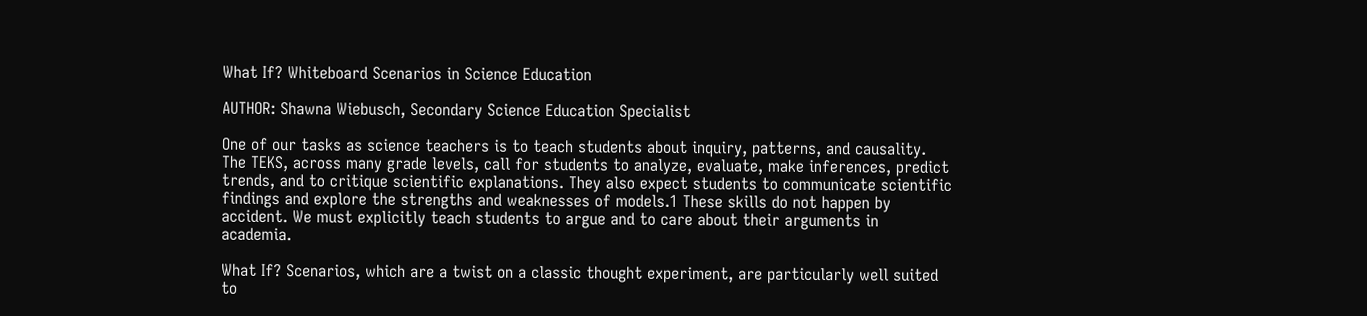What If? Whiteboard Scenarios in Science Education

AUTHOR: Shawna Wiebusch, Secondary Science Education Specialist

One of our tasks as science teachers is to teach students about inquiry, patterns, and causality. The TEKS, across many grade levels, call for students to analyze, evaluate, make inferences, predict trends, and to critique scientific explanations. They also expect students to communicate scientific findings and explore the strengths and weaknesses of models.1 These skills do not happen by accident. We must explicitly teach students to argue and to care about their arguments in academia.

What If? Scenarios, which are a twist on a classic thought experiment, are particularly well suited to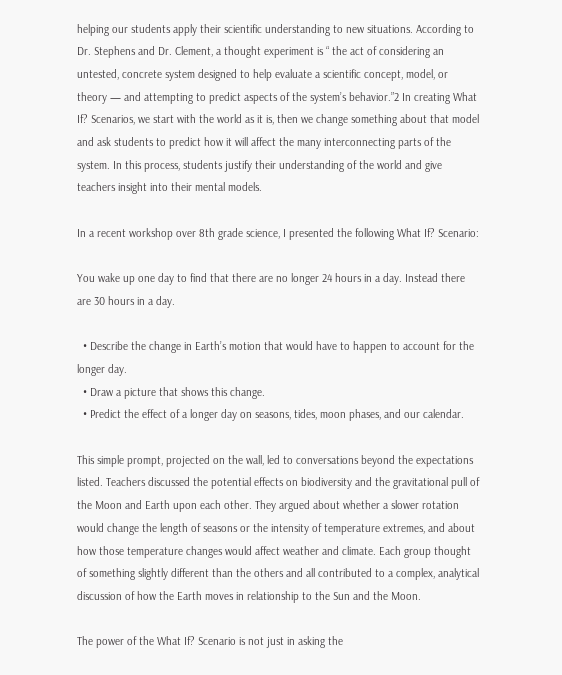helping our students apply their scientific understanding to new situations. According to Dr. Stephens and Dr. Clement, a thought experiment is “ the act of considering an untested, concrete system designed to help evaluate a scientific concept, model, or theory — and attempting to predict aspects of the system’s behavior.”2 In creating What If? Scenarios, we start with the world as it is, then we change something about that model and ask students to predict how it will affect the many interconnecting parts of the system. In this process, students justify their understanding of the world and give teachers insight into their mental models.

In a recent workshop over 8th grade science, I presented the following What If? Scenario:

You wake up one day to find that there are no longer 24 hours in a day. Instead there are 30 hours in a day.

  • Describe the change in Earth’s motion that would have to happen to account for the longer day.
  • Draw a picture that shows this change.
  • Predict the effect of a longer day on seasons, tides, moon phases, and our calendar.

This simple prompt, projected on the wall, led to conversations beyond the expectations listed. Teachers discussed the potential effects on biodiversity and the gravitational pull of the Moon and Earth upon each other. They argued about whether a slower rotation would change the length of seasons or the intensity of temperature extremes, and about how those temperature changes would affect weather and climate. Each group thought of something slightly different than the others and all contributed to a complex, analytical discussion of how the Earth moves in relationship to the Sun and the Moon.

The power of the What If? Scenario is not just in asking the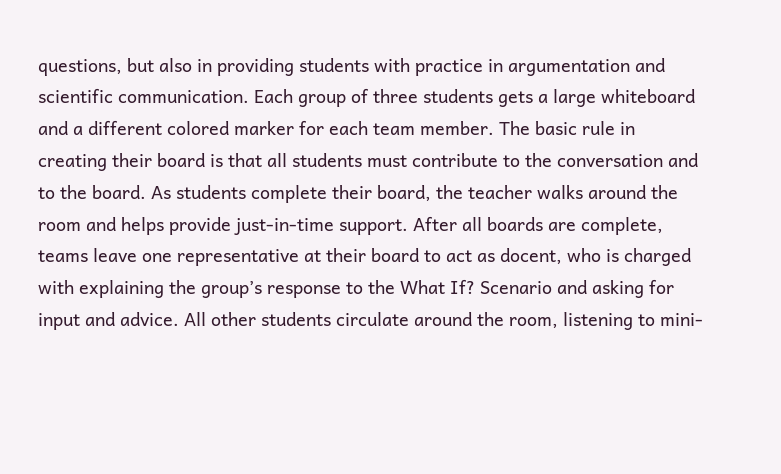questions, but also in providing students with practice in argumentation and scientific communication. Each group of three students gets a large whiteboard and a different colored marker for each team member. The basic rule in creating their board is that all students must contribute to the conversation and to the board. As students complete their board, the teacher walks around the room and helps provide just-in-time support. After all boards are complete, teams leave one representative at their board to act as docent, who is charged with explaining the group’s response to the What If? Scenario and asking for input and advice. All other students circulate around the room, listening to mini-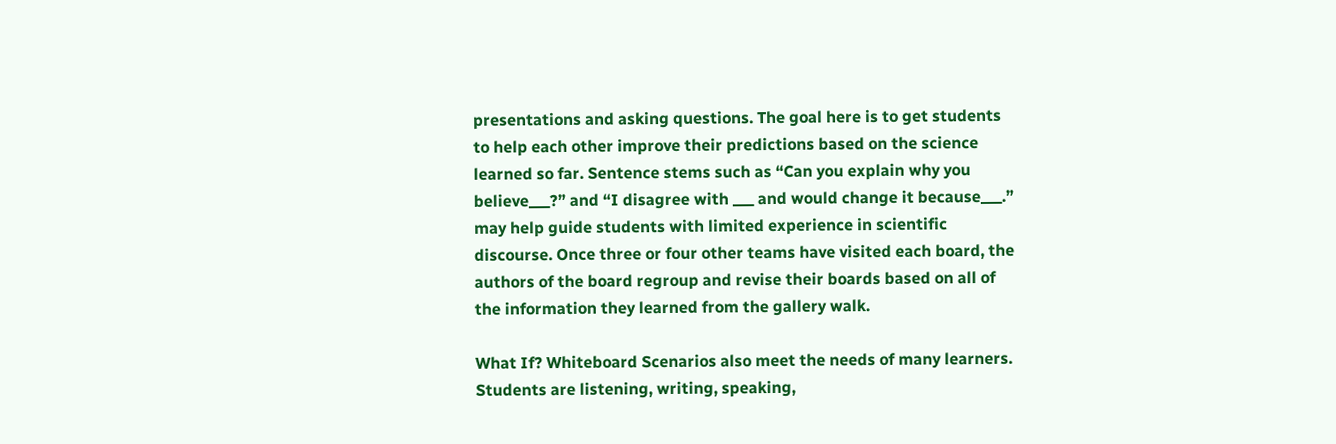presentations and asking questions. The goal here is to get students to help each other improve their predictions based on the science learned so far. Sentence stems such as “Can you explain why you believe___?” and “I disagree with ___ and would change it because___.” may help guide students with limited experience in scientific discourse. Once three or four other teams have visited each board, the authors of the board regroup and revise their boards based on all of the information they learned from the gallery walk.

What If? Whiteboard Scenarios also meet the needs of many learners. Students are listening, writing, speaking,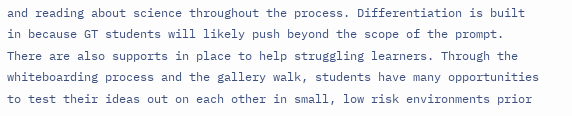and reading about science throughout the process. Differentiation is built in because GT students will likely push beyond the scope of the prompt. There are also supports in place to help struggling learners. Through the whiteboarding process and the gallery walk, students have many opportunities to test their ideas out on each other in small, low risk environments prior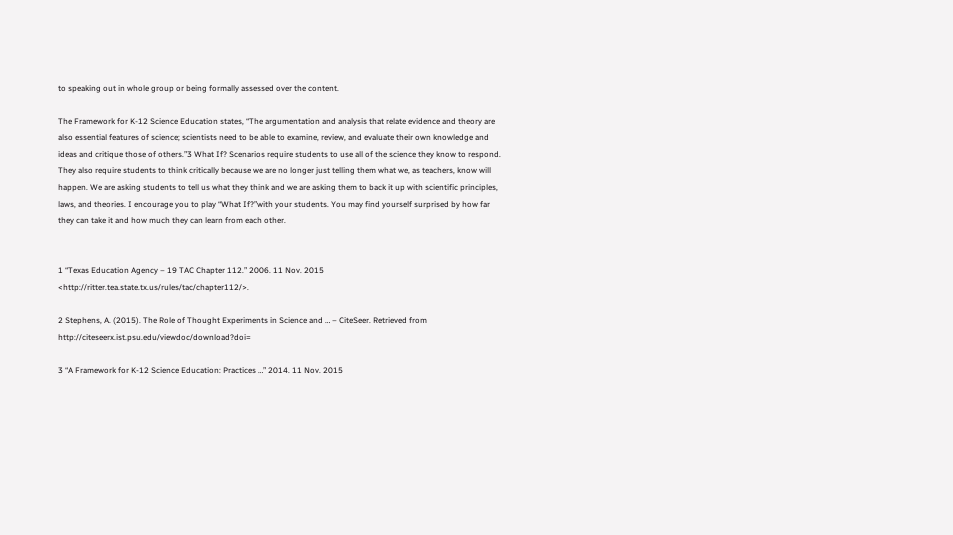to speaking out in whole group or being formally assessed over the content.

The Framework for K-12 Science Education states, “The argumentation and analysis that relate evidence and theory are also essential features of science; scientists need to be able to examine, review, and evaluate their own knowledge and ideas and critique those of others.”3 What If? Scenarios require students to use all of the science they know to respond. They also require students to think critically because we are no longer just telling them what we, as teachers, know will happen. We are asking students to tell us what they think and we are asking them to back it up with scientific principles, laws, and theories. I encourage you to play “What If?”with your students. You may find yourself surprised by how far they can take it and how much they can learn from each other.


1 “Texas Education Agency – 19 TAC Chapter 112.” 2006. 11 Nov. 2015 <http://ritter.tea.state.tx.us/rules/tac/chapter112/>.

2 Stephens, A. (2015). The Role of Thought Experiments in Science and … – CiteSeer. Retrieved from http://citeseerx.ist.psu.edu/viewdoc/download?doi=

3 “A Framework for K-12 Science Education: Practices …” 2014. 11 Nov. 2015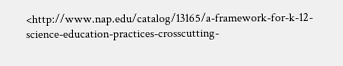<http://www.nap.edu/catalog/13165/a-framework-for-k-12-science-education-practices-crosscutting-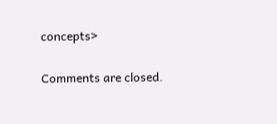concepts>

Comments are closed.